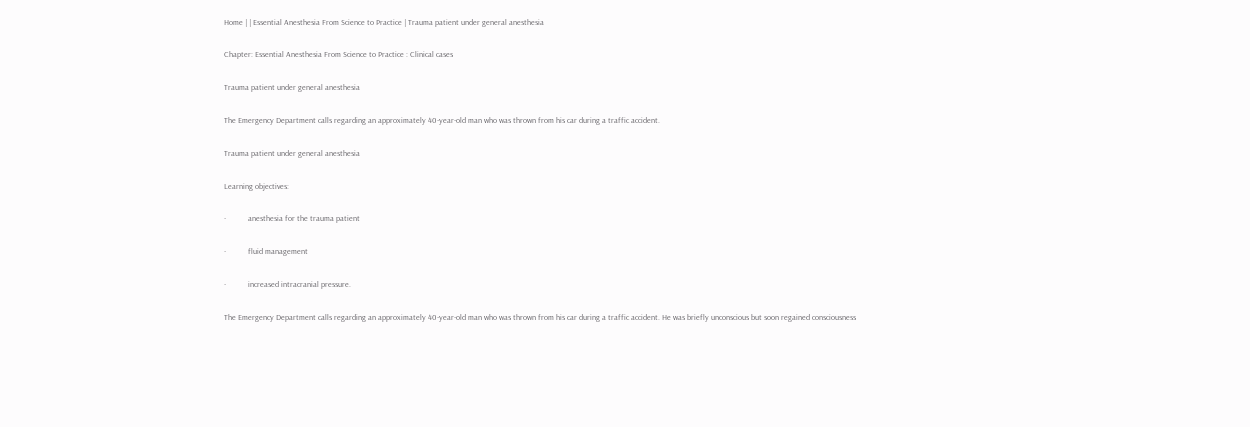Home | | Essential Anesthesia From Science to Practice | Trauma patient under general anesthesia

Chapter: Essential Anesthesia From Science to Practice : Clinical cases

Trauma patient under general anesthesia

The Emergency Department calls regarding an approximately 40-year-old man who was thrown from his car during a traffic accident.

Trauma patient under general anesthesia

Learning objectives:

·           anesthesia for the trauma patient

·           fluid management

·           increased intracranial pressure.

The Emergency Department calls regarding an approximately 40-year-old man who was thrown from his car during a traffic accident. He was briefly unconscious but soon regained consciousness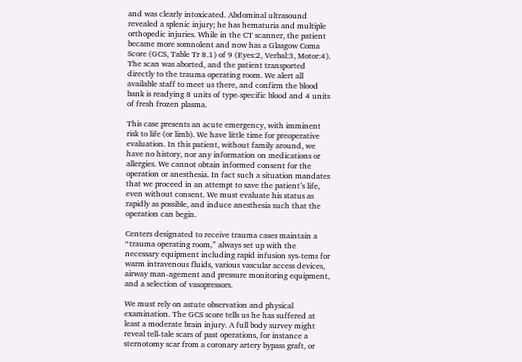and was clearly intoxicated. Abdominal ultrasound revealed a splenic injury; he has hematuria and multiple orthopedic injuries. While in the CT scanner, the patient became more somnolent and now has a Glasgow Coma Score (GCS, Table Tr 8.1) of 9 (Eyes:2, Verbal:3, Motor:4). The scan was aborted, and the patient transported directly to the trauma operating room. We alert all available staff to meet us there, and confirm the blood bank is readying 8 units of type-specific blood and 4 units of fresh frozen plasma.

This case presents an acute emergency, with imminent risk to life (or limb). We have little time for preoperative evaluation. In this patient, without family around, we have no history, nor any information on medications or allergies. We cannot obtain informed consent for the operation or anesthesia. In fact such a situation mandates that we proceed in an attempt to save the patient’s life, even without consent. We must evaluate his status as rapidly as possible, and induce anesthesia such that the operation can begin.

Centers designated to receive trauma cases maintain a “trauma operating room,” always set up with the necessary equipment including rapid infusion sys-tems for warm intravenous fluids, various vascular access devices, airway man-agement and pressure monitoring equipment, and a selection of vasopressors.

We must rely on astute observation and physical examination. The GCS score tells us he has suffered at least a moderate brain injury. A full body survey might reveal tell-tale scars of past operations, for instance a sternotomy scar from a coronary artery bypass graft, or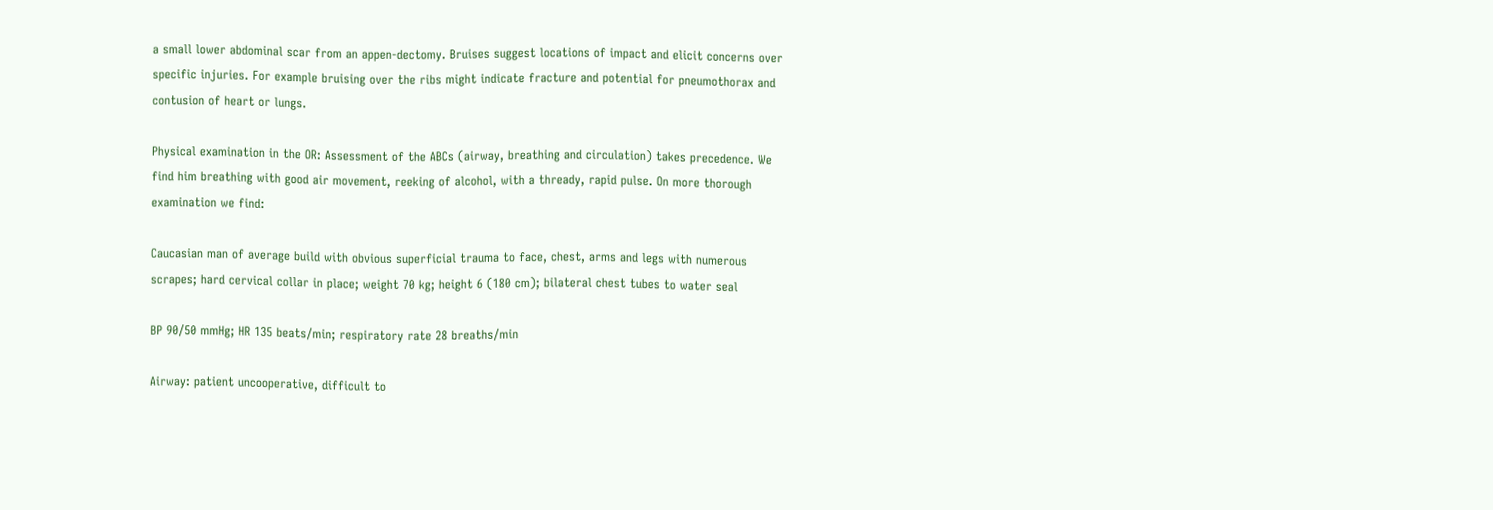a small lower abdominal scar from an appen-dectomy. Bruises suggest locations of impact and elicit concerns over specific injuries. For example bruising over the ribs might indicate fracture and potential for pneumothorax and contusion of heart or lungs.

Physical examination in the OR: Assessment of the ABCs (airway, breathing and circulation) takes precedence. We find him breathing with good air movement, reeking of alcohol, with a thready, rapid pulse. On more thorough examination we find:

Caucasian man of average build with obvious superficial trauma to face, chest, arms and legs with numerous scrapes; hard cervical collar in place; weight 70 kg; height 6 (180 cm); bilateral chest tubes to water seal

BP 90/50 mmHg; HR 135 beats/min; respiratory rate 28 breaths/min

Airway: patient uncooperative, difficult to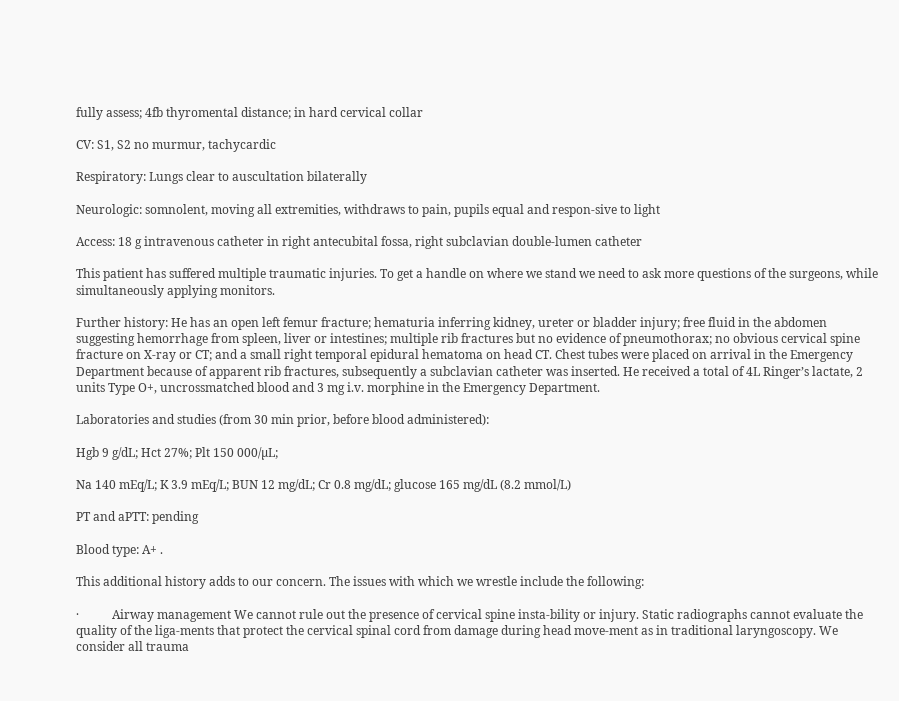fully assess; 4fb thyromental distance; in hard cervical collar

CV: S1, S2 no murmur, tachycardic

Respiratory: Lungs clear to auscultation bilaterally

Neurologic: somnolent, moving all extremities, withdraws to pain, pupils equal and respon-sive to light

Access: 18 g intravenous catheter in right antecubital fossa, right subclavian double-lumen catheter

This patient has suffered multiple traumatic injuries. To get a handle on where we stand we need to ask more questions of the surgeons, while simultaneously applying monitors.

Further history: He has an open left femur fracture; hematuria inferring kidney, ureter or bladder injury; free fluid in the abdomen suggesting hemorrhage from spleen, liver or intestines; multiple rib fractures but no evidence of pneumothorax; no obvious cervical spine fracture on X-ray or CT; and a small right temporal epidural hematoma on head CT. Chest tubes were placed on arrival in the Emergency Department because of apparent rib fractures, subsequently a subclavian catheter was inserted. He received a total of 4L Ringer’s lactate, 2 units Type O+, uncrossmatched blood and 3 mg i.v. morphine in the Emergency Department.

Laboratories and studies (from 30 min prior, before blood administered):

Hgb 9 g/dL; Hct 27%; Plt 150 000/µL;

Na 140 mEq/L; K 3.9 mEq/L; BUN 12 mg/dL; Cr 0.8 mg/dL; glucose 165 mg/dL (8.2 mmol/L)

PT and aPTT: pending

Blood type: A+ .

This additional history adds to our concern. The issues with which we wrestle include the following:

·           Airway management We cannot rule out the presence of cervical spine insta-bility or injury. Static radiographs cannot evaluate the quality of the liga-ments that protect the cervical spinal cord from damage during head move-ment as in traditional laryngoscopy. We consider all trauma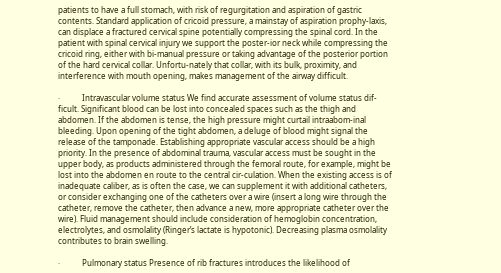patients to have a full stomach, with risk of regurgitation and aspiration of gastric contents. Standard application of cricoid pressure, a mainstay of aspiration prophy-laxis, can displace a fractured cervical spine potentially compressing the spinal cord. In the patient with spinal cervical injury we support the poster-ior neck while compressing the cricoid ring, either with bi-manual pressure or taking advantage of the posterior portion of the hard cervical collar. Unfortu-nately that collar, with its bulk, proximity, and interference with mouth opening, makes management of the airway difficult.

·           Intravascular volume status We find accurate assessment of volume status dif-ficult. Significant blood can be lost into concealed spaces such as the thigh and abdomen. If the abdomen is tense, the high pressure might curtail intraabom-inal bleeding. Upon opening of the tight abdomen, a deluge of blood might signal the release of the tamponade. Establishing appropriate vascular access should be a high priority. In the presence of abdominal trauma, vascular access must be sought in the upper body, as products administered through the femoral route, for example, might be lost into the abdomen en route to the central cir-culation. When the existing access is of inadequate caliber, as is often the case, we can supplement it with additional catheters, or consider exchanging one of the catheters over a wire (insert a long wire through the catheter, remove the catheter, then advance a new, more appropriate catheter over the wire). Fluid management should include consideration of hemoglobin concentration, electrolytes, and osmolality (Ringer’s lactate is hypotonic). Decreasing plasma osmolality contributes to brain swelling.

·           Pulmonary status Presence of rib fractures introduces the likelihood of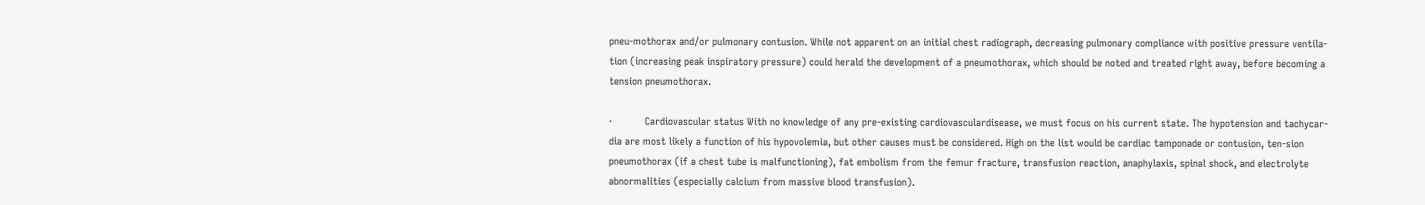pneu-mothorax and/or pulmonary contusion. While not apparent on an initial chest radiograph, decreasing pulmonary compliance with positive pressure ventila-tion (increasing peak inspiratory pressure) could herald the development of a pneumothorax, which should be noted and treated right away, before becoming a tension pneumothorax.

·           Cardiovascular status With no knowledge of any pre-existing cardiovasculardisease, we must focus on his current state. The hypotension and tachycar-dia are most likely a function of his hypovolemia, but other causes must be considered. High on the list would be cardiac tamponade or contusion, ten-sion pneumothorax (if a chest tube is malfunctioning), fat embolism from the femur fracture, transfusion reaction, anaphylaxis, spinal shock, and electrolyte abnormalities (especially calcium from massive blood transfusion).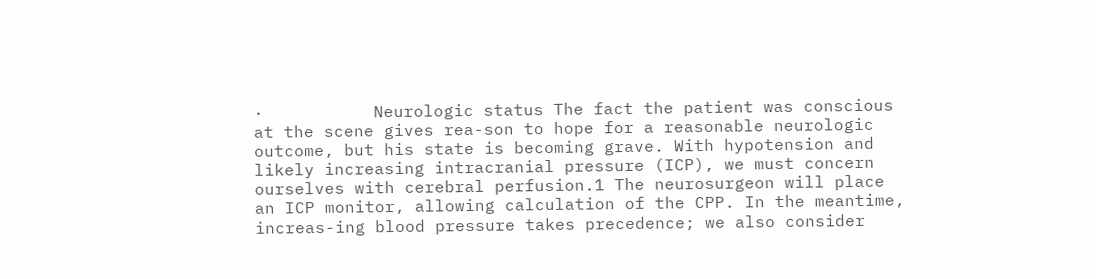·           Neurologic status The fact the patient was conscious at the scene gives rea-son to hope for a reasonable neurologic outcome, but his state is becoming grave. With hypotension and likely increasing intracranial pressure (ICP), we must concern ourselves with cerebral perfusion.1 The neurosurgeon will place an ICP monitor, allowing calculation of the CPP. In the meantime, increas-ing blood pressure takes precedence; we also consider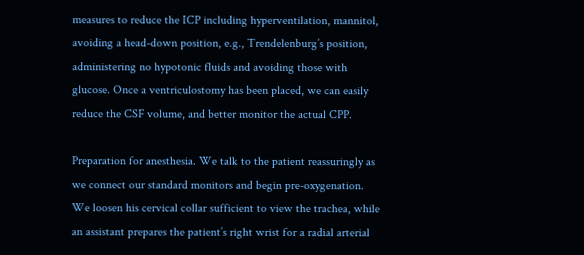measures to reduce the ICP including hyperventilation, mannitol, avoiding a head-down position, e.g., Trendelenburg’s position, administering no hypotonic fluids and avoiding those with glucose. Once a ventriculostomy has been placed, we can easily reduce the CSF volume, and better monitor the actual CPP.

Preparation for anesthesia. We talk to the patient reassuringly as we connect our standard monitors and begin pre-oxygenation. We loosen his cervical collar sufficient to view the trachea, while an assistant prepares the patient’s right wrist for a radial arterial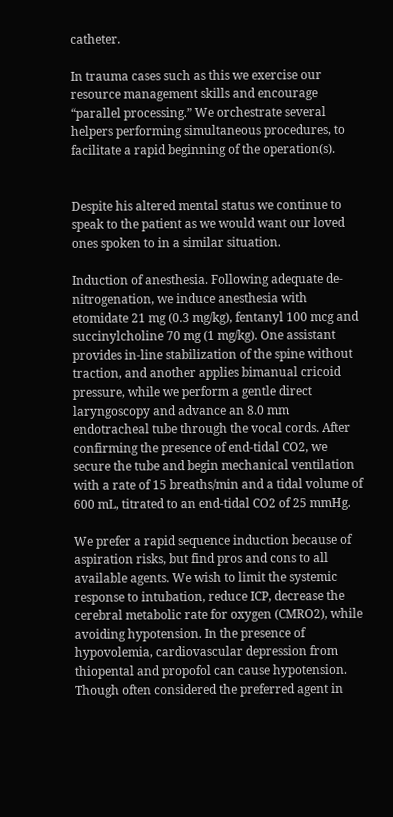catheter.

In trauma cases such as this we exercise our resource management skills and encourage “parallel processing.” We orchestrate several helpers performing simultaneous procedures, to facilitate a rapid beginning of the operation(s).


Despite his altered mental status we continue to speak to the patient as we would want our loved ones spoken to in a similar situation.

Induction of anesthesia. Following adequate de-nitrogenation, we induce anesthesia with etomidate 21 mg (0.3 mg/kg), fentanyl 100 mcg and succinylcholine 70 mg (1 mg/kg). One assistant provides in-line stabilization of the spine without traction, and another applies bimanual cricoid pressure, while we perform a gentle direct laryngoscopy and advance an 8.0 mm endotracheal tube through the vocal cords. After confirming the presence of end-tidal CO2, we secure the tube and begin mechanical ventilation with a rate of 15 breaths/min and a tidal volume of 600 mL, titrated to an end-tidal CO2 of 25 mmHg.

We prefer a rapid sequence induction because of aspiration risks, but find pros and cons to all available agents. We wish to limit the systemic response to intubation, reduce ICP, decrease the cerebral metabolic rate for oxygen (CMRO2), while avoiding hypotension. In the presence of hypovolemia, cardiovascular depression from thiopental and propofol can cause hypotension. Though often considered the preferred agent in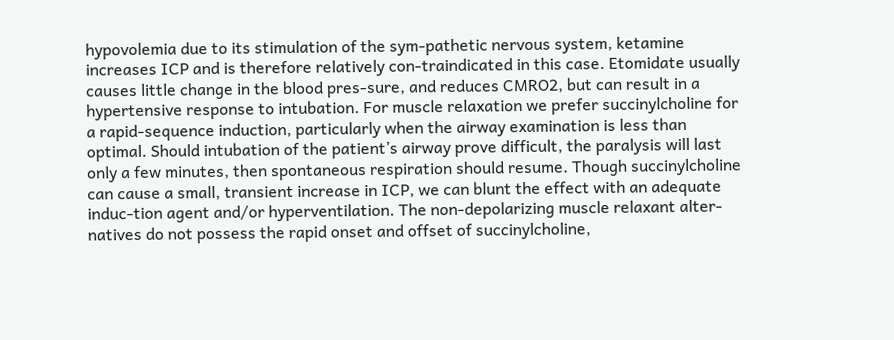hypovolemia due to its stimulation of the sym-pathetic nervous system, ketamine increases ICP and is therefore relatively con-traindicated in this case. Etomidate usually causes little change in the blood pres-sure, and reduces CMRO2, but can result in a hypertensive response to intubation. For muscle relaxation we prefer succinylcholine for a rapid-sequence induction, particularly when the airway examination is less than optimal. Should intubation of the patient’s airway prove difficult, the paralysis will last only a few minutes, then spontaneous respiration should resume. Though succinylcholine can cause a small, transient increase in ICP, we can blunt the effect with an adequate induc-tion agent and/or hyperventilation. The non-depolarizing muscle relaxant alter-natives do not possess the rapid onset and offset of succinylcholine,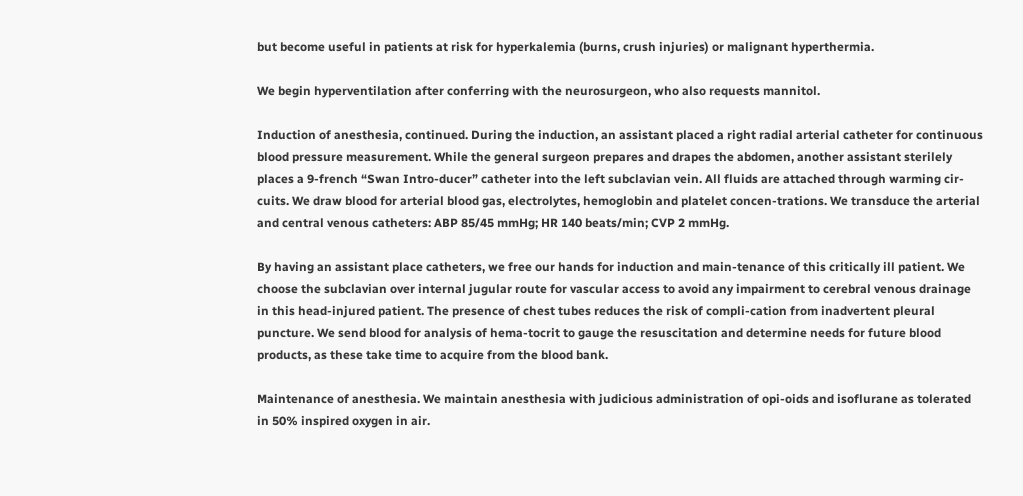but become useful in patients at risk for hyperkalemia (burns, crush injuries) or malignant hyperthermia.

We begin hyperventilation after conferring with the neurosurgeon, who also requests mannitol.

Induction of anesthesia, continued. During the induction, an assistant placed a right radial arterial catheter for continuous blood pressure measurement. While the general surgeon prepares and drapes the abdomen, another assistant sterilely places a 9-french “Swan Intro-ducer” catheter into the left subclavian vein. All fluids are attached through warming cir-cuits. We draw blood for arterial blood gas, electrolytes, hemoglobin and platelet concen-trations. We transduce the arterial and central venous catheters: ABP 85/45 mmHg; HR 140 beats/min; CVP 2 mmHg.

By having an assistant place catheters, we free our hands for induction and main-tenance of this critically ill patient. We choose the subclavian over internal jugular route for vascular access to avoid any impairment to cerebral venous drainage in this head-injured patient. The presence of chest tubes reduces the risk of compli-cation from inadvertent pleural puncture. We send blood for analysis of hema-tocrit to gauge the resuscitation and determine needs for future blood products, as these take time to acquire from the blood bank.

Maintenance of anesthesia. We maintain anesthesia with judicious administration of opi-oids and isoflurane as tolerated in 50% inspired oxygen in air.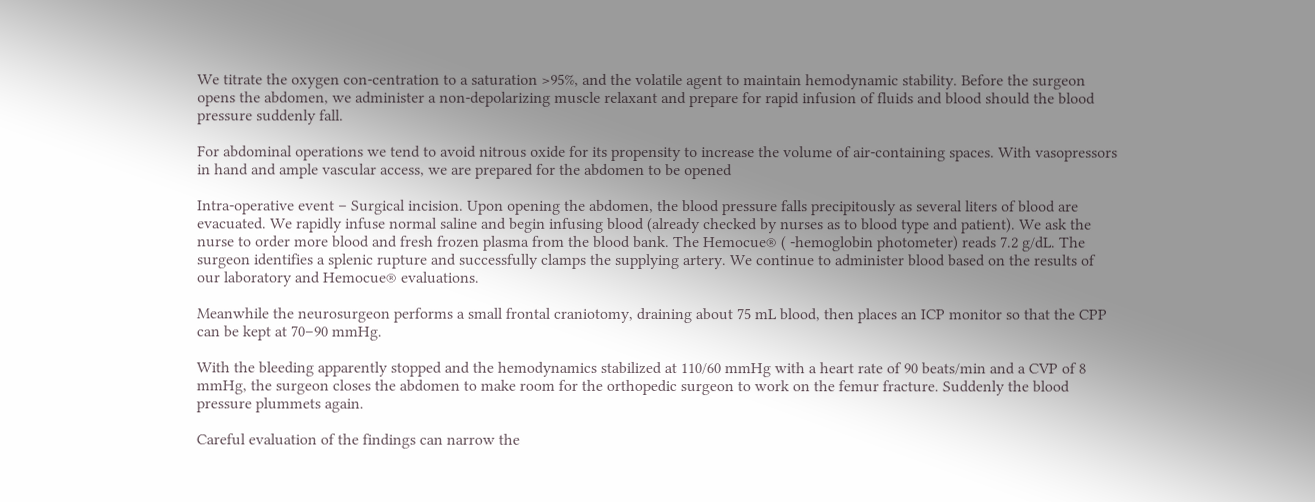We titrate the oxygen con-centration to a saturation >95%, and the volatile agent to maintain hemodynamic stability. Before the surgeon opens the abdomen, we administer a non-depolarizing muscle relaxant and prepare for rapid infusion of fluids and blood should the blood pressure suddenly fall.

For abdominal operations we tend to avoid nitrous oxide for its propensity to increase the volume of air-containing spaces. With vasopressors in hand and ample vascular access, we are prepared for the abdomen to be opened

Intra-operative event – Surgical incision. Upon opening the abdomen, the blood pressure falls precipitously as several liters of blood are evacuated. We rapidly infuse normal saline and begin infusing blood (already checked by nurses as to blood type and patient). We ask the nurse to order more blood and fresh frozen plasma from the blood bank. The Hemocue® ( -hemoglobin photometer) reads 7.2 g/dL. The surgeon identifies a splenic rupture and successfully clamps the supplying artery. We continue to administer blood based on the results of our laboratory and Hemocue® evaluations.

Meanwhile the neurosurgeon performs a small frontal craniotomy, draining about 75 mL blood, then places an ICP monitor so that the CPP can be kept at 70–90 mmHg.

With the bleeding apparently stopped and the hemodynamics stabilized at 110/60 mmHg with a heart rate of 90 beats/min and a CVP of 8 mmHg, the surgeon closes the abdomen to make room for the orthopedic surgeon to work on the femur fracture. Suddenly the blood pressure plummets again.

Careful evaluation of the findings can narrow the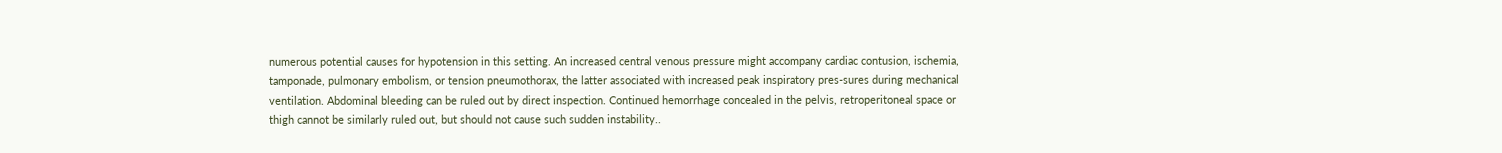numerous potential causes for hypotension in this setting. An increased central venous pressure might accompany cardiac contusion, ischemia, tamponade, pulmonary embolism, or tension pneumothorax, the latter associated with increased peak inspiratory pres-sures during mechanical ventilation. Abdominal bleeding can be ruled out by direct inspection. Continued hemorrhage concealed in the pelvis, retroperitoneal space or thigh cannot be similarly ruled out, but should not cause such sudden instability..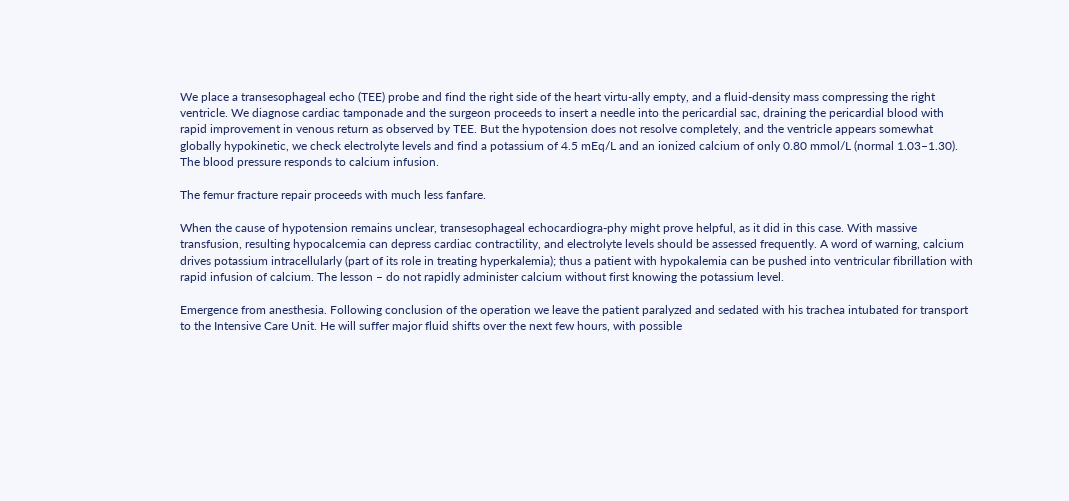We place a transesophageal echo (TEE) probe and find the right side of the heart virtu-ally empty, and a fluid-density mass compressing the right ventricle. We diagnose cardiac tamponade and the surgeon proceeds to insert a needle into the pericardial sac, draining the pericardial blood with rapid improvement in venous return as observed by TEE. But the hypotension does not resolve completely, and the ventricle appears somewhat globally hypokinetic, we check electrolyte levels and find a potassium of 4.5 mEq/L and an ionized calcium of only 0.80 mmol/L (normal 1.03–1.30). The blood pressure responds to calcium infusion.

The femur fracture repair proceeds with much less fanfare.

When the cause of hypotension remains unclear, transesophageal echocardiogra-phy might prove helpful, as it did in this case. With massive transfusion, resulting hypocalcemia can depress cardiac contractility, and electrolyte levels should be assessed frequently. A word of warning, calcium drives potassium intracellularly (part of its role in treating hyperkalemia); thus a patient with hypokalemia can be pushed into ventricular fibrillation with rapid infusion of calcium. The lesson – do not rapidly administer calcium without first knowing the potassium level.

Emergence from anesthesia. Following conclusion of the operation we leave the patient paralyzed and sedated with his trachea intubated for transport to the Intensive Care Unit. He will suffer major fluid shifts over the next few hours, with possible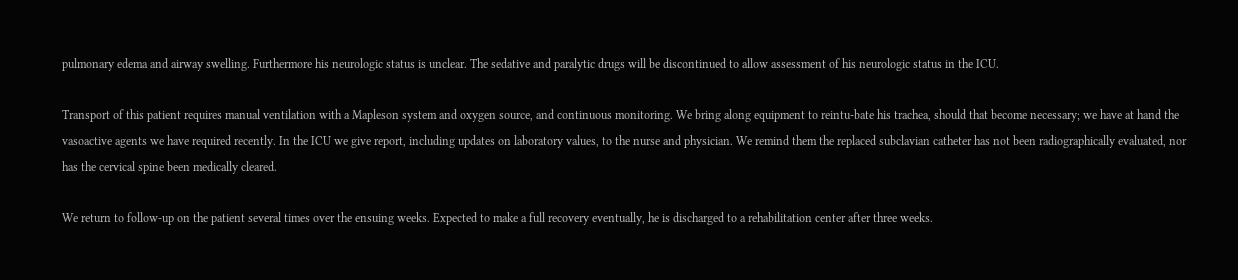pulmonary edema and airway swelling. Furthermore his neurologic status is unclear. The sedative and paralytic drugs will be discontinued to allow assessment of his neurologic status in the ICU.

Transport of this patient requires manual ventilation with a Mapleson system and oxygen source, and continuous monitoring. We bring along equipment to reintu-bate his trachea, should that become necessary; we have at hand the vasoactive agents we have required recently. In the ICU we give report, including updates on laboratory values, to the nurse and physician. We remind them the replaced subclavian catheter has not been radiographically evaluated, nor has the cervical spine been medically cleared.

We return to follow-up on the patient several times over the ensuing weeks. Expected to make a full recovery eventually, he is discharged to a rehabilitation center after three weeks.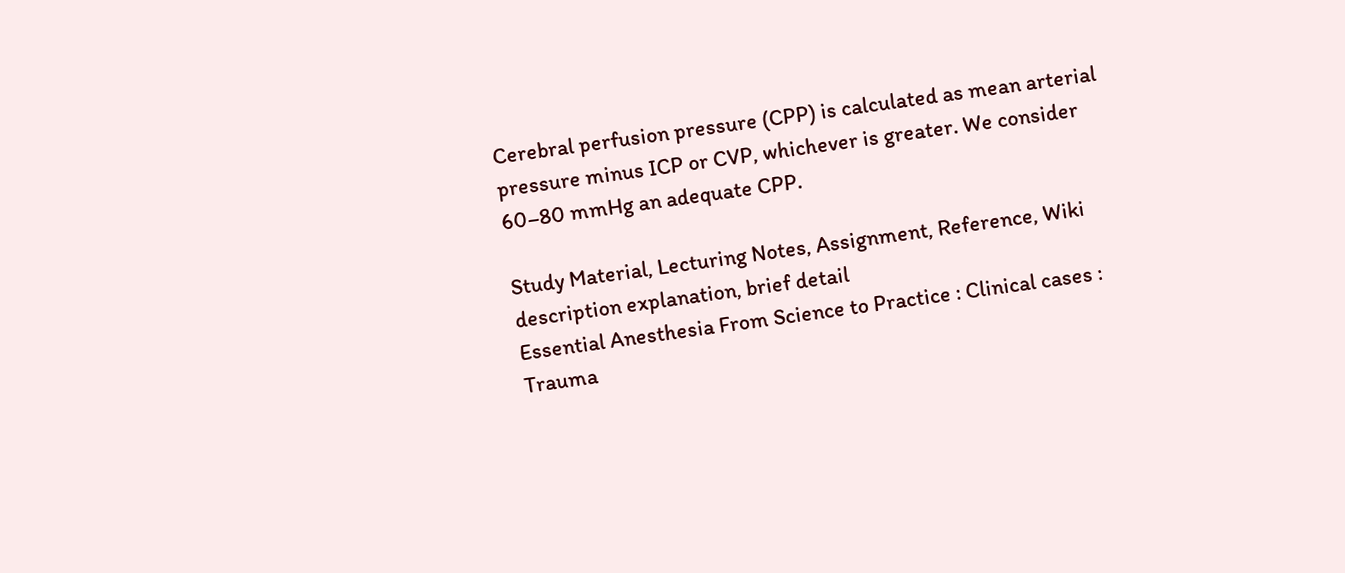Cerebral perfusion pressure (CPP) is calculated as mean arterial pressure minus ICP or CVP, whichever is greater. We consider 60–80 mmHg an adequate CPP.

Study Material, Lecturing Notes, Assignment, Reference, Wiki description explanation, brief detail
Essential Anesthesia From Science to Practice : Clinical cases : Trauma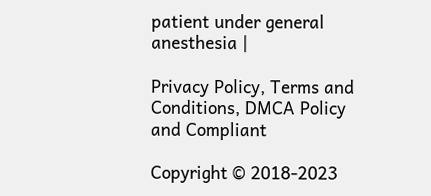patient under general anesthesia |

Privacy Policy, Terms and Conditions, DMCA Policy and Compliant

Copyright © 2018-2023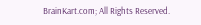BrainKart.com; All Rights Reserved.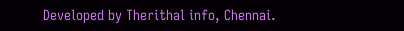Developed by Therithal info, Chennai.